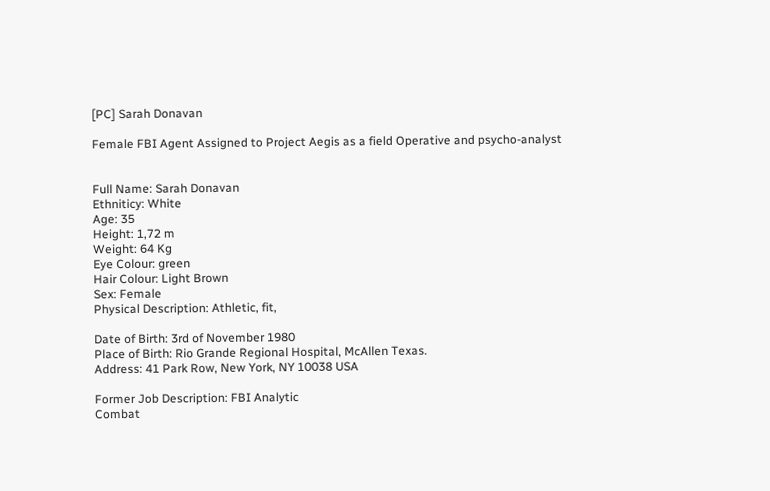[PC] Sarah Donavan

Female FBI Agent Assigned to Project Aegis as a field Operative and psycho-analyst


Full Name: Sarah Donavan
Ethniticy: White
Age: 35
Height: 1,72 m
Weight: 64 Kg
Eye Colour: green
Hair Colour: Light Brown
Sex: Female
Physical Description: Athletic, fit,

Date of Birth: 3rd of November 1980
Place of Birth: Rio Grande Regional Hospital, McAllen Texas.
Address: 41 Park Row, New York, NY 10038 USA

Former Job Description: FBI Analytic
Combat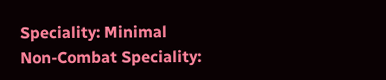Speciality: Minimal
Non-Combat Speciality: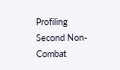Profiling
Second Non-Combat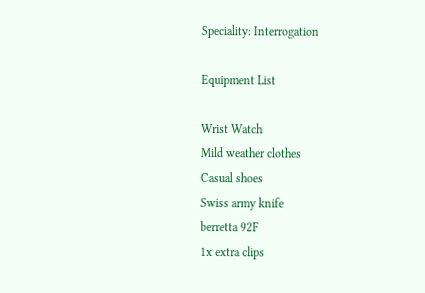Speciality: Interrogation

Equipment List

Wrist Watch
Mild weather clothes
Casual shoes
Swiss army knife
berretta 92F
1x extra clips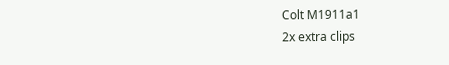Colt M1911a1
2x extra clips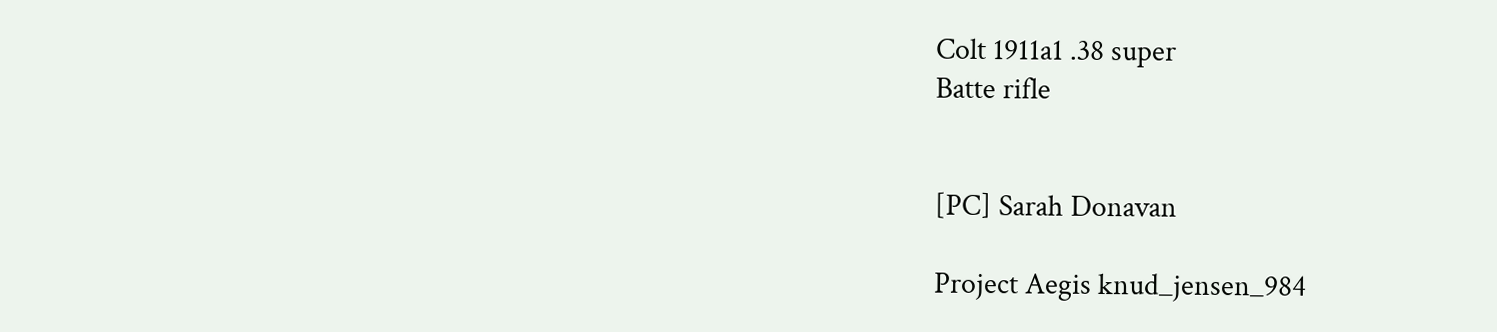Colt 1911a1 .38 super
Batte rifle


[PC] Sarah Donavan

Project Aegis knud_jensen_984